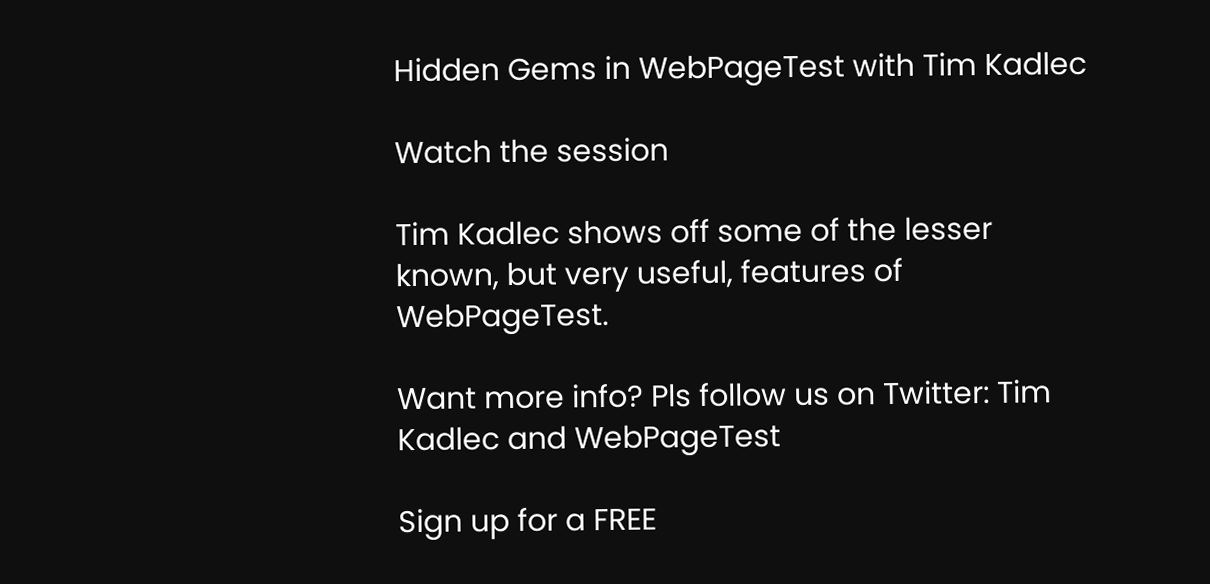Hidden Gems in WebPageTest with Tim Kadlec

Watch the session

Tim Kadlec shows off some of the lesser known, but very useful, features of WebPageTest.

Want more info? Pls follow us on Twitter: Tim Kadlec and WebPageTest

Sign up for a FREE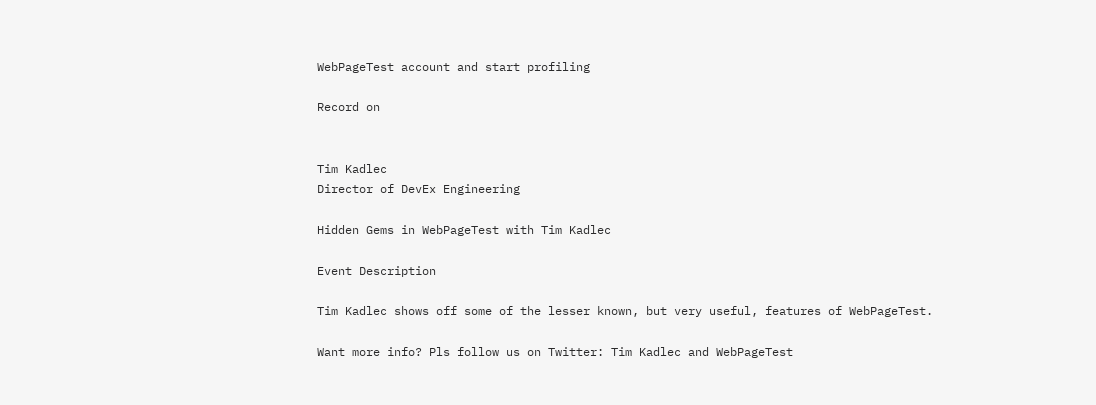WebPageTest account and start profiling

Record on


Tim Kadlec
Director of DevEx Engineering

Hidden Gems in WebPageTest with Tim Kadlec

Event Description

Tim Kadlec shows off some of the lesser known, but very useful, features of WebPageTest.

Want more info? Pls follow us on Twitter: Tim Kadlec and WebPageTest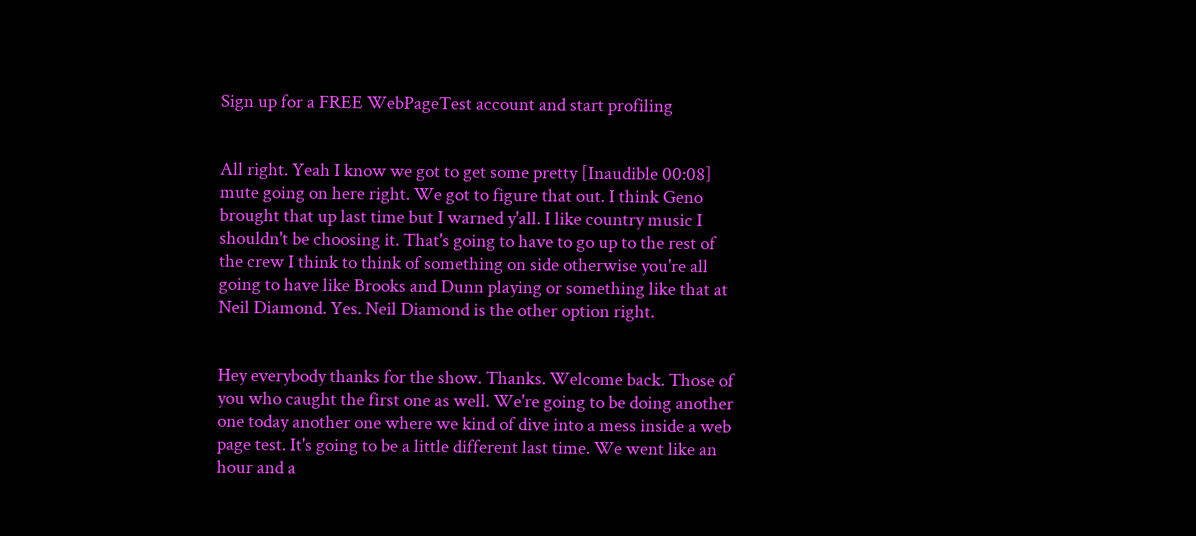Sign up for a FREE WebPageTest account and start profiling


All right. Yeah I know we got to get some pretty [Inaudible 00:08] mute going on here right. We got to figure that out. I think Geno brought that up last time but I warned y'all. I like country music I shouldn't be choosing it. That's going to have to go up to the rest of the crew I think to think of something on side otherwise you're all going to have like Brooks and Dunn playing or something like that at Neil Diamond. Yes. Neil Diamond is the other option right.


Hey everybody thanks for the show. Thanks. Welcome back. Those of you who caught the first one as well. We're going to be doing another one today another one where we kind of dive into a mess inside a web page test. It's going to be a little different last time. We went like an hour and a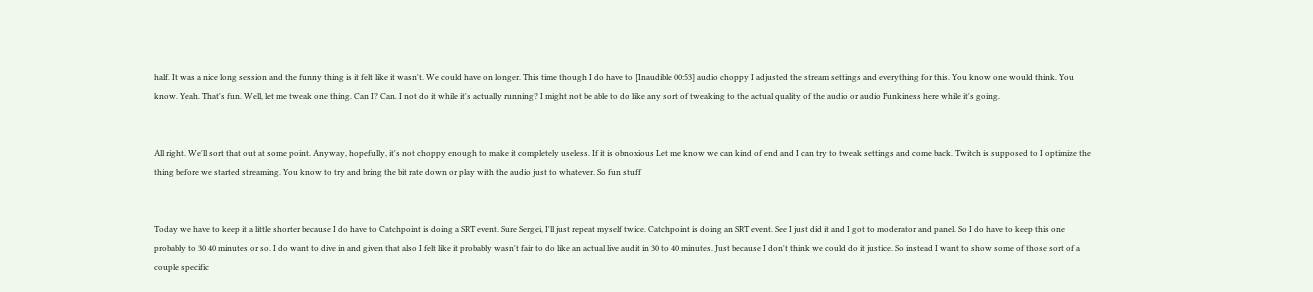half. It was a nice long session and the funny thing is it felt like it wasn't. We could have on longer. This time though I do have to [Inaudible 00:53] audio choppy I adjusted the stream settings and everything for this. You know one would think. You know. Yeah. That's fun. Well, let me tweak one thing. Can I? Can. I not do it while it's actually running? I might not be able to do like any sort of tweaking to the actual quality of the audio or audio Funkiness here while it's going.


All right. We'll sort that out at some point. Anyway, hopefully, it's not choppy enough to make it completely useless. If it is obnoxious Let me know we can kind of end and I can try to tweak settings and come back. Twitch is supposed to I optimize the thing before we started streaming. You know to try and bring the bit rate down or play with the audio just to whatever. So fun stuff


Today we have to keep it a little shorter because I do have to Catchpoint is doing a SRT event. Sure Sergei, I'll just repeat myself twice. Catchpoint is doing an SRT event. See I just did it and I got to moderator and panel. So I do have to keep this one probably to 30 40 minutes or so. I do want to dive in and given that also I felt like it probably wasn't fair to do like an actual live audit in 30 to 40 minutes. Just because I don't think we could do it justice. So instead I want to show some of those sort of a couple specific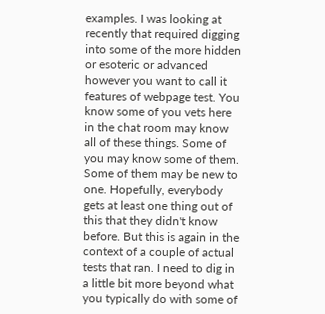examples. I was looking at recently that required digging into some of the more hidden or esoteric or advanced however you want to call it features of webpage test. You know some of you vets here in the chat room may know all of these things. Some of you may know some of them. Some of them may be new to one. Hopefully, everybody gets at least one thing out of this that they didn't know before. But this is again in the context of a couple of actual tests that ran. I need to dig in a little bit more beyond what you typically do with some of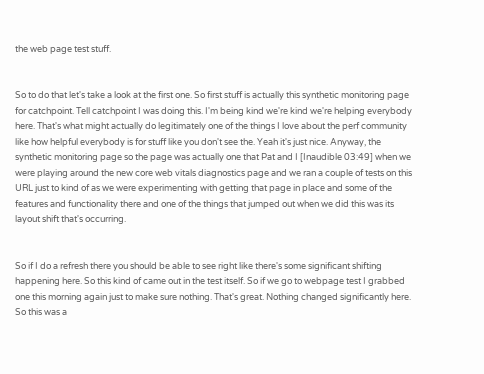the web page test stuff.


So to do that let's take a look at the first one. So first stuff is actually this synthetic monitoring page for catchpoint. Tell catchpoint I was doing this. I'm being kind we're kind we're helping everybody here. That's what might actually do legitimately one of the things I love about the perf community like how helpful everybody is for stuff like you don't see the. Yeah it's just nice. Anyway, the synthetic monitoring page so the page was actually one that Pat and I [Inaudible 03:49] when we were playing around the new core web vitals diagnostics page and we ran a couple of tests on this URL just to kind of as we were experimenting with getting that page in place and some of the features and functionality there and one of the things that jumped out when we did this was its layout shift that's occurring.


So if I do a refresh there you should be able to see right like there's some significant shifting happening here. So this kind of came out in the test itself. So if we go to webpage test I grabbed one this morning again just to make sure nothing. That's great. Nothing changed significantly here. So this was a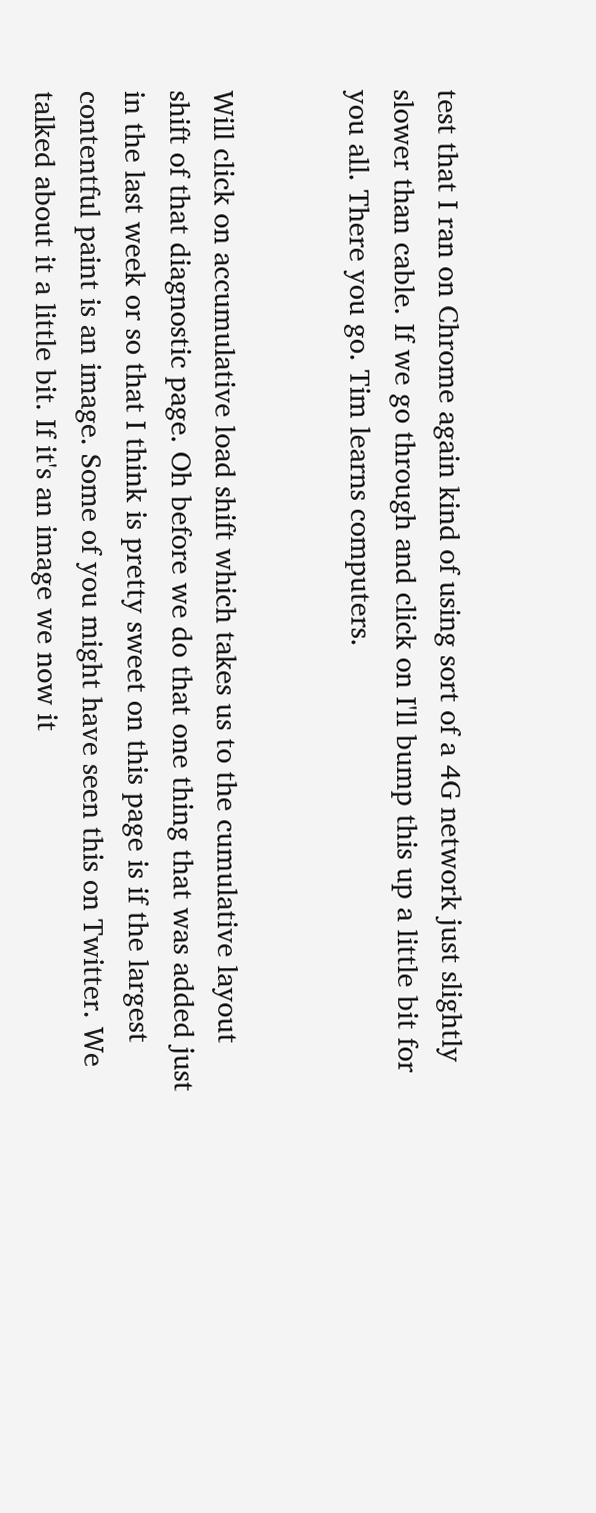test that I ran on Chrome again kind of using sort of a 4G network just slightly slower than cable. If we go through and click on I'll bump this up a little bit for you all. There you go. Tim learns computers.


Will click on accumulative load shift which takes us to the cumulative layout shift of that diagnostic page. Oh before we do that one thing that was added just in the last week or so that I think is pretty sweet on this page is if the largest contentful paint is an image. Some of you might have seen this on Twitter. We talked about it a little bit. If it's an image we now it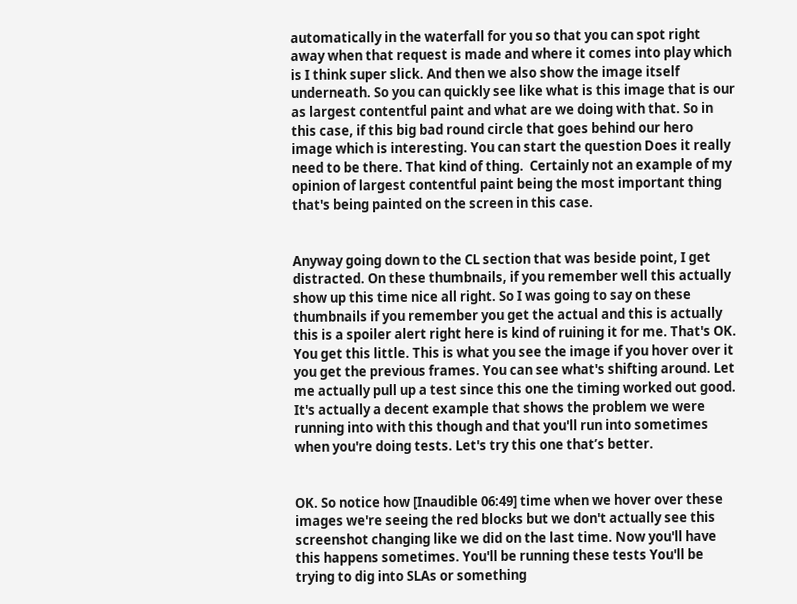automatically in the waterfall for you so that you can spot right away when that request is made and where it comes into play which is I think super slick. And then we also show the image itself underneath. So you can quickly see like what is this image that is our as largest contentful paint and what are we doing with that. So in this case, if this big bad round circle that goes behind our hero image which is interesting. You can start the question Does it really need to be there. That kind of thing.  Certainly not an example of my opinion of largest contentful paint being the most important thing that's being painted on the screen in this case.


Anyway going down to the CL section that was beside point, I get distracted. On these thumbnails, if you remember well this actually show up this time nice all right. So I was going to say on these thumbnails if you remember you get the actual and this is actually this is a spoiler alert right here is kind of ruining it for me. That's OK. You get this little. This is what you see the image if you hover over it you get the previous frames. You can see what's shifting around. Let me actually pull up a test since this one the timing worked out good. It's actually a decent example that shows the problem we were running into with this though and that you'll run into sometimes when you're doing tests. Let's try this one that’s better.


OK. So notice how [Inaudible 06:49] time when we hover over these images we're seeing the red blocks but we don't actually see this screenshot changing like we did on the last time. Now you'll have this happens sometimes. You'll be running these tests You'll be trying to dig into SLAs or something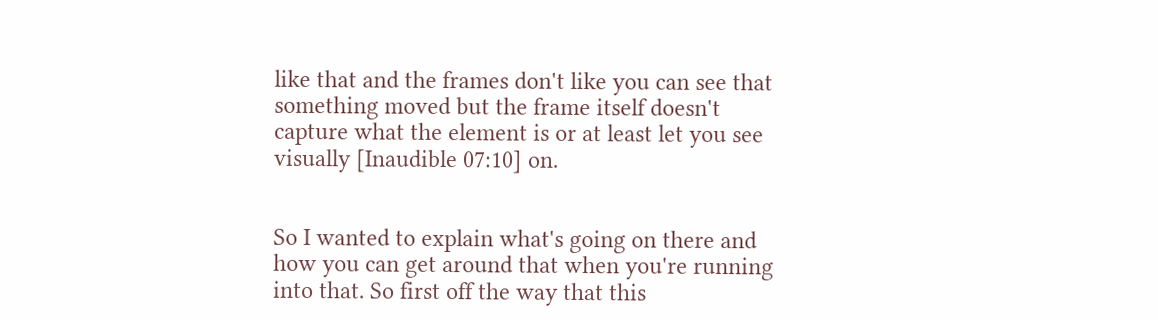like that and the frames don't like you can see that something moved but the frame itself doesn't capture what the element is or at least let you see visually [Inaudible 07:10] on.


So I wanted to explain what's going on there and how you can get around that when you're running into that. So first off the way that this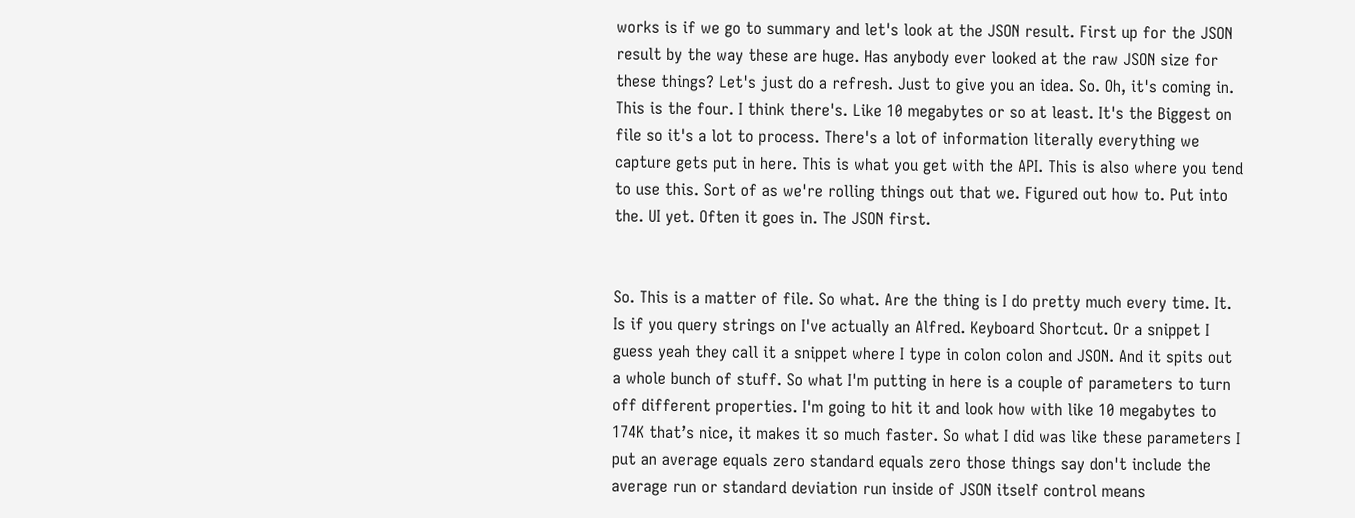works is if we go to summary and let's look at the JSON result. First up for the JSON result by the way these are huge. Has anybody ever looked at the raw JSON size for these things? Let's just do a refresh. Just to give you an idea. So. Oh, it's coming in. This is the four. I think there's. Like 10 megabytes or so at least. It's the Biggest on file so it's a lot to process. There's a lot of information literally everything we capture gets put in here. This is what you get with the API. This is also where you tend to use this. Sort of as we're rolling things out that we. Figured out how to. Put into the. UI yet. Often it goes in. The JSON first.


So. This is a matter of file. So what. Are the thing is I do pretty much every time. It. Is if you query strings on I've actually an Alfred. Keyboard Shortcut. Or a snippet I guess yeah they call it a snippet where I type in colon colon and JSON. And it spits out a whole bunch of stuff. So what I'm putting in here is a couple of parameters to turn off different properties. I'm going to hit it and look how with like 10 megabytes to 174K that’s nice, it makes it so much faster. So what I did was like these parameters I put an average equals zero standard equals zero those things say don't include the average run or standard deviation run inside of JSON itself control means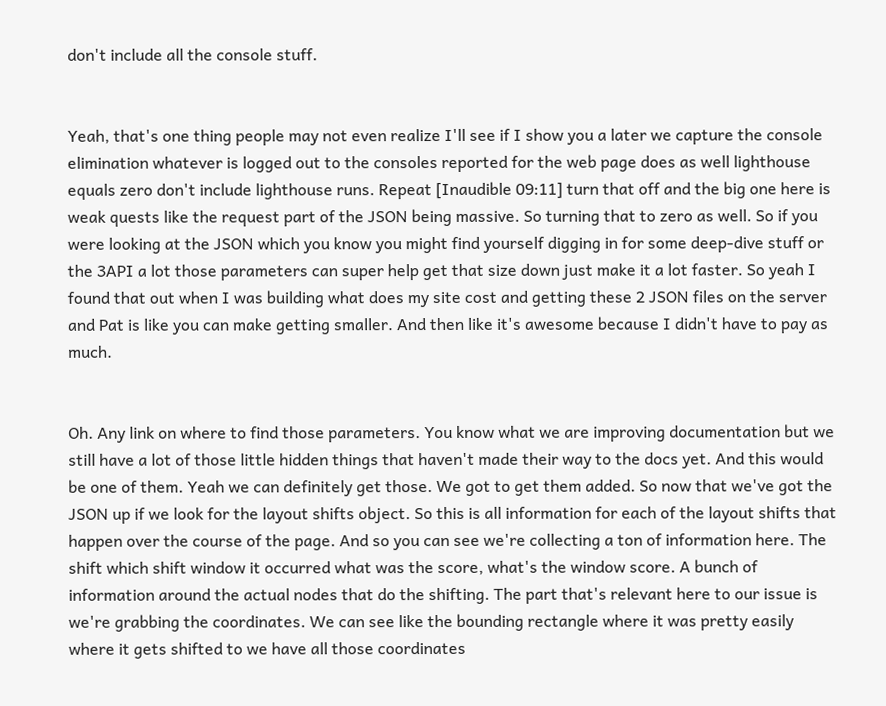don't include all the console stuff.


Yeah, that's one thing people may not even realize I'll see if I show you a later we capture the console elimination whatever is logged out to the consoles reported for the web page does as well lighthouse equals zero don't include lighthouse runs. Repeat [Inaudible 09:11] turn that off and the big one here is weak quests like the request part of the JSON being massive. So turning that to zero as well. So if you were looking at the JSON which you know you might find yourself digging in for some deep-dive stuff or the 3API a lot those parameters can super help get that size down just make it a lot faster. So yeah I found that out when I was building what does my site cost and getting these 2 JSON files on the server and Pat is like you can make getting smaller. And then like it's awesome because I didn't have to pay as much.


Oh. Any link on where to find those parameters. You know what we are improving documentation but we still have a lot of those little hidden things that haven't made their way to the docs yet. And this would be one of them. Yeah we can definitely get those. We got to get them added. So now that we've got the JSON up if we look for the layout shifts object. So this is all information for each of the layout shifts that happen over the course of the page. And so you can see we're collecting a ton of information here. The shift which shift window it occurred what was the score, what's the window score. A bunch of information around the actual nodes that do the shifting. The part that's relevant here to our issue is we're grabbing the coordinates. We can see like the bounding rectangle where it was pretty easily where it gets shifted to we have all those coordinates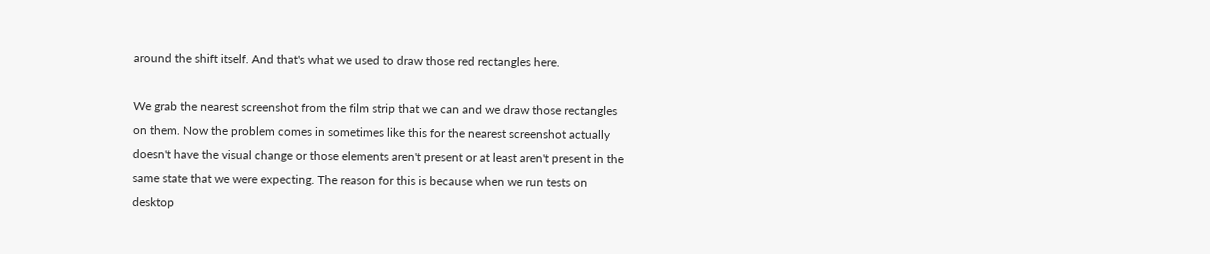around the shift itself. And that's what we used to draw those red rectangles here.

We grab the nearest screenshot from the film strip that we can and we draw those rectangles on them. Now the problem comes in sometimes like this for the nearest screenshot actually doesn't have the visual change or those elements aren't present or at least aren't present in the same state that we were expecting. The reason for this is because when we run tests on desktop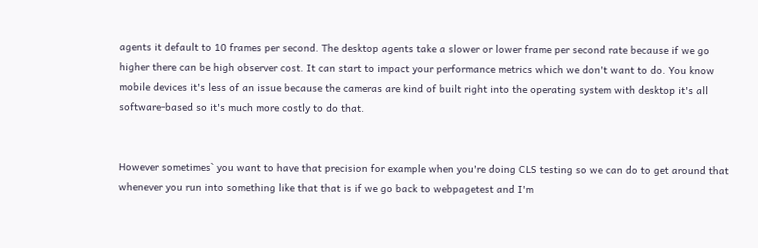agents it default to 10 frames per second. The desktop agents take a slower or lower frame per second rate because if we go higher there can be high observer cost. It can start to impact your performance metrics which we don't want to do. You know mobile devices it's less of an issue because the cameras are kind of built right into the operating system with desktop it's all software-based so it's much more costly to do that.


However sometimes` you want to have that precision for example when you're doing CLS testing so we can do to get around that whenever you run into something like that that is if we go back to webpagetest and I'm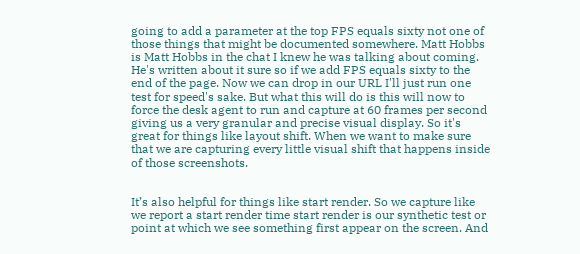going to add a parameter at the top FPS equals sixty not one of those things that might be documented somewhere. Matt Hobbs is Matt Hobbs in the chat I knew he was talking about coming. He's written about it sure so if we add FPS equals sixty to the end of the page. Now we can drop in our URL I'll just run one test for speed's sake. But what this will do is this will now to force the desk agent to run and capture at 60 frames per second giving us a very granular and precise visual display. So it's great for things like layout shift. When we want to make sure that we are capturing every little visual shift that happens inside of those screenshots.


It’s also helpful for things like start render. So we capture like we report a start render time start render is our synthetic test or point at which we see something first appear on the screen. And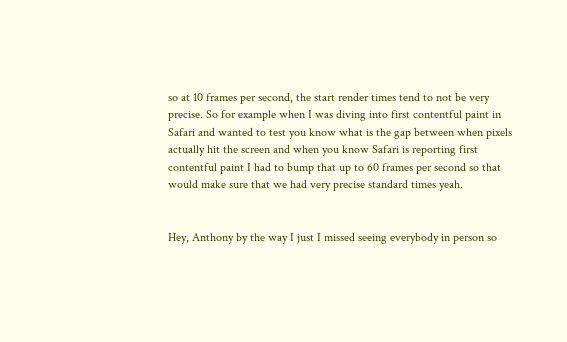so at 10 frames per second, the start render times tend to not be very precise. So for example when I was diving into first contentful paint in Safari and wanted to test you know what is the gap between when pixels actually hit the screen and when you know Safari is reporting first contentful paint I had to bump that up to 60 frames per second so that would make sure that we had very precise standard times yeah.


Hey, Anthony by the way I just I missed seeing everybody in person so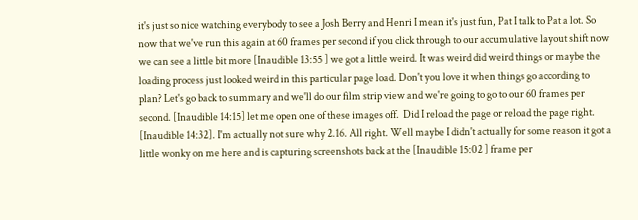it's just so nice watching everybody to see a Josh Berry and Henri I mean it's just fun, Pat I talk to Pat a lot. So now that we've run this again at 60 frames per second if you click through to our accumulative layout shift now we can see a little bit more [Inaudible 13:55 ] we got a little weird. It was weird did weird things or maybe the loading process just looked weird in this particular page load. Don't you love it when things go according to plan? Let's go back to summary and we'll do our film strip view and we're going to go to our 60 frames per second. [Inaudible 14:15] let me open one of these images off.  Did I reload the page or reload the page right. [Inaudible 14:32]. I'm actually not sure why 2.16. All right. Well maybe I didn't actually for some reason it got a little wonky on me here and is capturing screenshots back at the [Inaudible 15:02 ] frame per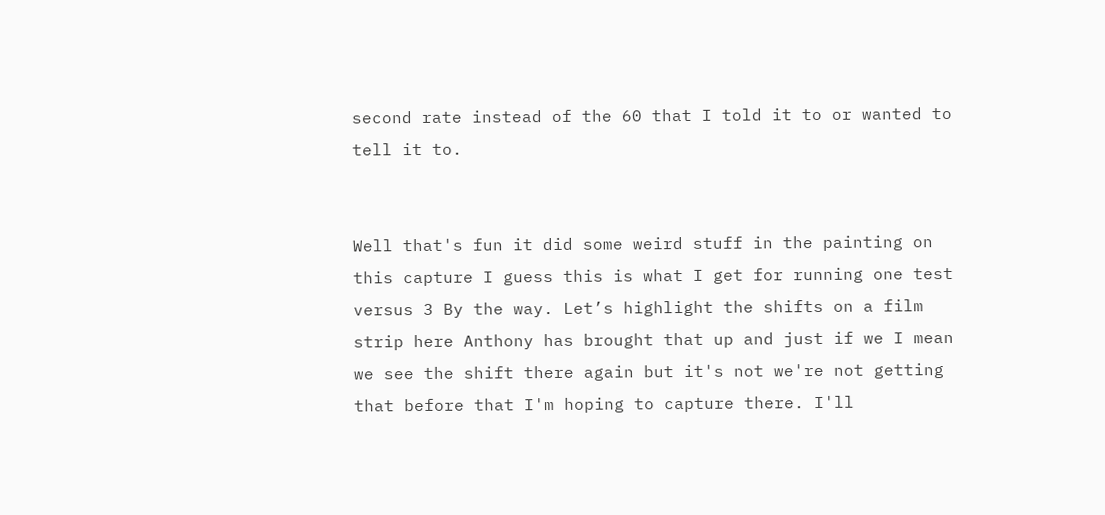second rate instead of the 60 that I told it to or wanted to tell it to.


Well that's fun it did some weird stuff in the painting on this capture I guess this is what I get for running one test versus 3 By the way. Let’s highlight the shifts on a film strip here Anthony has brought that up and just if we I mean we see the shift there again but it's not we're not getting that before that I'm hoping to capture there. I'll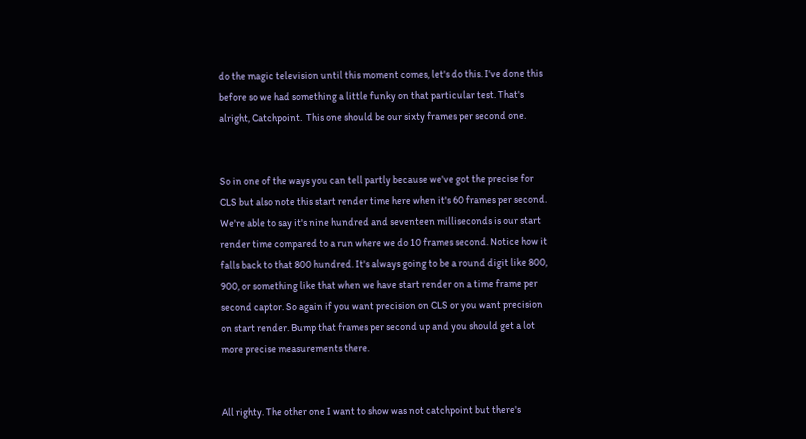do the magic television until this moment comes, let's do this. I've done this before so we had something a little funky on that particular test. That's alright, Catchpoint.  This one should be our sixty frames per second one.


So in one of the ways you can tell partly because we've got the precise for CLS but also note this start render time here when it's 60 frames per second. We're able to say it's nine hundred and seventeen milliseconds is our start render time compared to a run where we do 10 frames second. Notice how it falls back to that 800 hundred. It's always going to be a round digit like 800, 900, or something like that when we have start render on a time frame per second captor. So again if you want precision on CLS or you want precision on start render. Bump that frames per second up and you should get a lot more precise measurements there.


All righty. The other one I want to show was not catchpoint but there's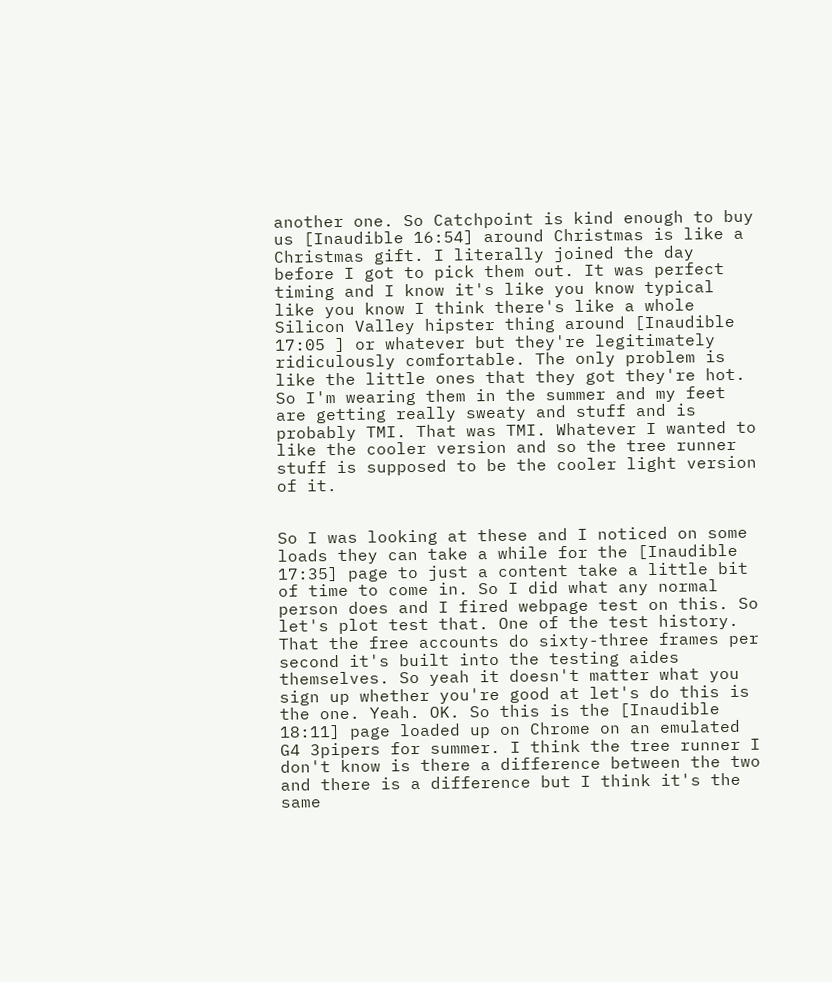another one. So Catchpoint is kind enough to buy us [Inaudible 16:54] around Christmas is like a Christmas gift. I literally joined the day before I got to pick them out. It was perfect timing and I know it's like you know typical like you know I think there's like a whole Silicon Valley hipster thing around [Inaudible 17:05 ] or whatever but they're legitimately ridiculously comfortable. The only problem is like the little ones that they got they're hot. So I'm wearing them in the summer and my feet are getting really sweaty and stuff and is probably TMI. That was TMI. Whatever I wanted to like the cooler version and so the tree runner stuff is supposed to be the cooler light version of it.


So I was looking at these and I noticed on some loads they can take a while for the [Inaudible 17:35] page to just a content take a little bit of time to come in. So I did what any normal person does and I fired webpage test on this. So let's plot test that. One of the test history. That the free accounts do sixty-three frames per second it's built into the testing aides themselves. So yeah it doesn't matter what you sign up whether you're good at let's do this is the one. Yeah. OK. So this is the [Inaudible 18:11] page loaded up on Chrome on an emulated G4 3pipers for summer. I think the tree runner I don't know is there a difference between the two and there is a difference but I think it's the same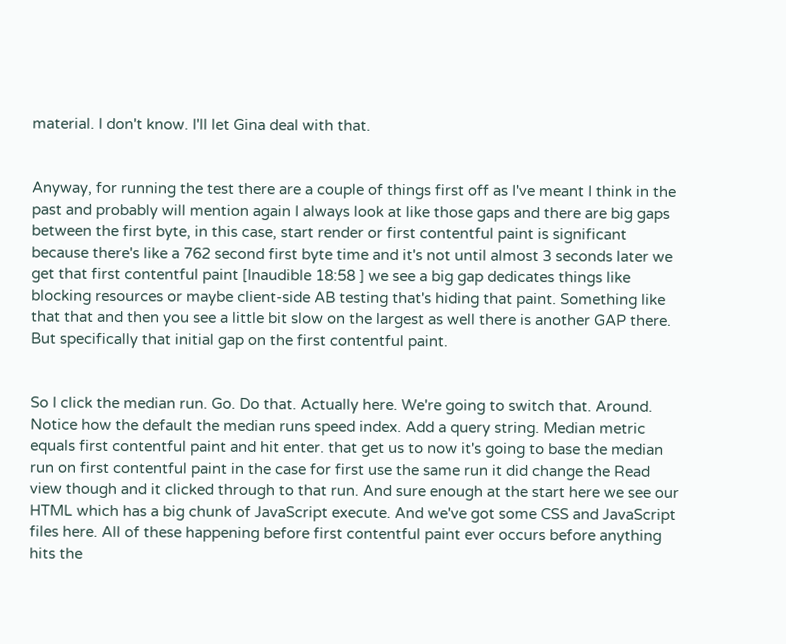material. I don't know. I'll let Gina deal with that.


Anyway, for running the test there are a couple of things first off as I've meant I think in the past and probably will mention again I always look at like those gaps and there are big gaps between the first byte, in this case, start render or first contentful paint is significant because there's like a 762 second first byte time and it's not until almost 3 seconds later we get that first contentful paint [Inaudible 18:58 ] we see a big gap dedicates things like blocking resources or maybe client-side AB testing that's hiding that paint. Something like that that and then you see a little bit slow on the largest as well there is another GAP there. But specifically that initial gap on the first contentful paint.


So I click the median run. Go. Do that. Actually here. We're going to switch that. Around. Notice how the default the median runs speed index. Add a query string. Median metric equals first contentful paint and hit enter. that get us to now it's going to base the median run on first contentful paint in the case for first use the same run it did change the Read view though and it clicked through to that run. And sure enough at the start here we see our HTML which has a big chunk of JavaScript execute. And we've got some CSS and JavaScript files here. All of these happening before first contentful paint ever occurs before anything hits the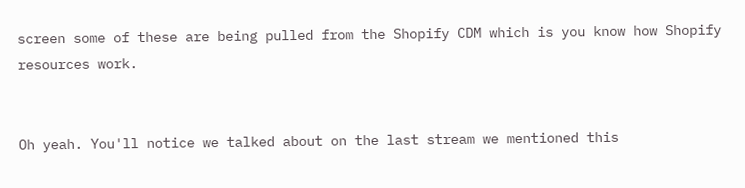screen some of these are being pulled from the Shopify CDM which is you know how Shopify resources work.


Oh yeah. You'll notice we talked about on the last stream we mentioned this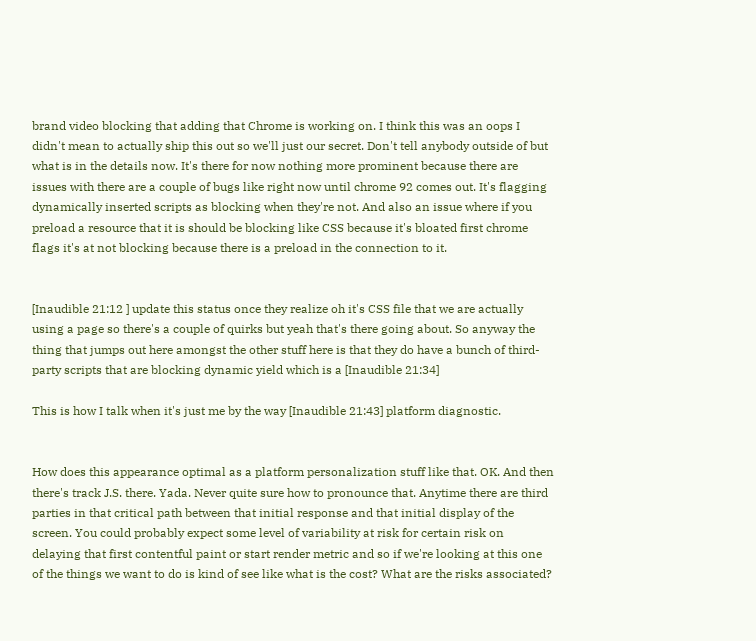brand video blocking that adding that Chrome is working on. I think this was an oops I didn't mean to actually ship this out so we'll just our secret. Don't tell anybody outside of but what is in the details now. It's there for now nothing more prominent because there are issues with there are a couple of bugs like right now until chrome 92 comes out. It's flagging dynamically inserted scripts as blocking when they're not. And also an issue where if you preload a resource that it is should be blocking like CSS because it's bloated first chrome flags it's at not blocking because there is a preload in the connection to it.


[Inaudible 21:12 ] update this status once they realize oh it's CSS file that we are actually using a page so there's a couple of quirks but yeah that's there going about. So anyway the thing that jumps out here amongst the other stuff here is that they do have a bunch of third-party scripts that are blocking dynamic yield which is a [Inaudible 21:34]

This is how I talk when it's just me by the way [Inaudible 21:43] platform diagnostic.


How does this appearance optimal as a platform personalization stuff like that. OK. And then there's track J.S. there. Yada. Never quite sure how to pronounce that. Anytime there are third parties in that critical path between that initial response and that initial display of the screen. You could probably expect some level of variability at risk for certain risk on delaying that first contentful paint or start render metric and so if we're looking at this one of the things we want to do is kind of see like what is the cost? What are the risks associated?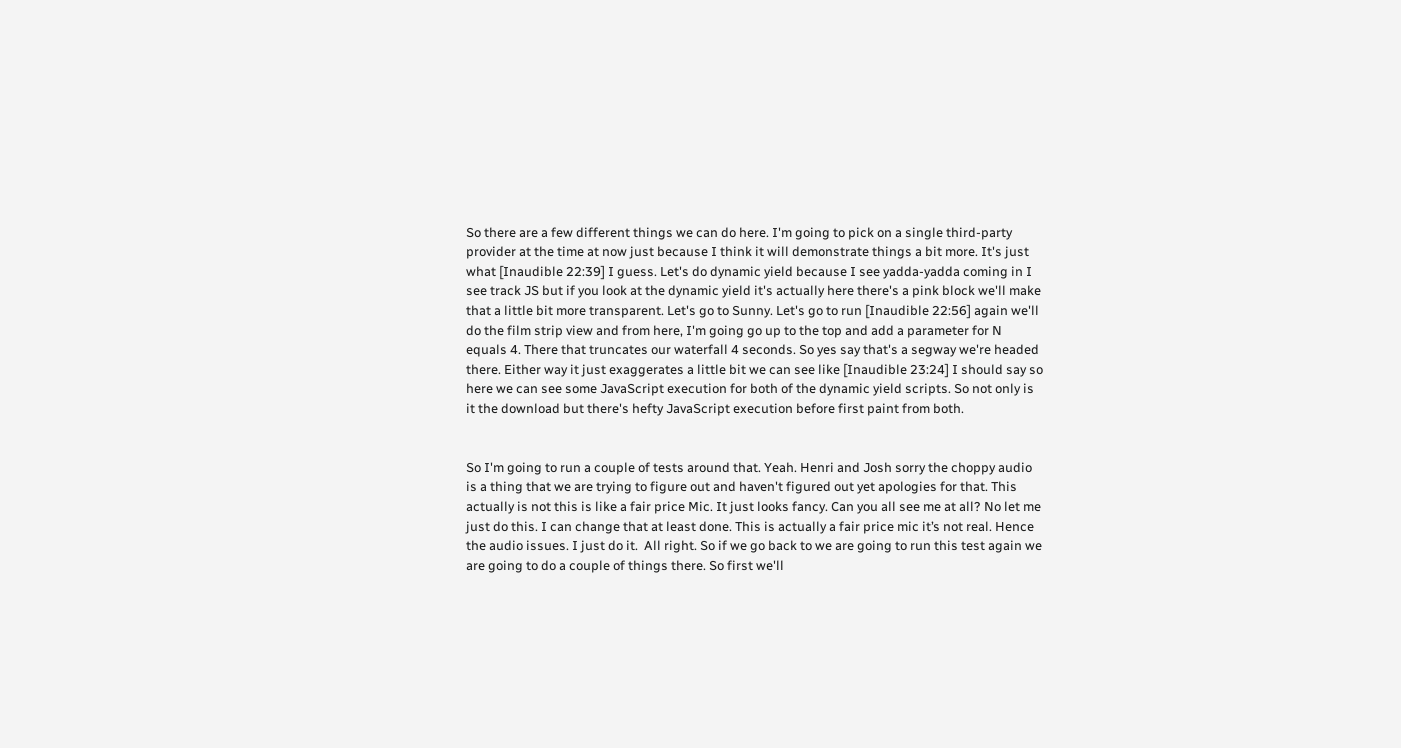So there are a few different things we can do here. I'm going to pick on a single third-party provider at the time at now just because I think it will demonstrate things a bit more. It's just what [Inaudible 22:39] I guess. Let's do dynamic yield because I see yadda-yadda coming in I see track JS but if you look at the dynamic yield it's actually here there's a pink block we'll make that a little bit more transparent. Let's go to Sunny. Let's go to run [Inaudible 22:56] again we'll do the film strip view and from here, I'm going go up to the top and add a parameter for N equals 4. There that truncates our waterfall 4 seconds. So yes say that's a segway we're headed there. Either way it just exaggerates a little bit we can see like [Inaudible 23:24] I should say so here we can see some JavaScript execution for both of the dynamic yield scripts. So not only is it the download but there's hefty JavaScript execution before first paint from both.


So I'm going to run a couple of tests around that. Yeah. Henri and Josh sorry the choppy audio is a thing that we are trying to figure out and haven't figured out yet apologies for that. This actually is not this is like a fair price Mic. It just looks fancy. Can you all see me at all? No let me just do this. I can change that at least done. This is actually a fair price mic it’s not real. Hence the audio issues. I just do it.  All right. So if we go back to we are going to run this test again we are going to do a couple of things there. So first we'll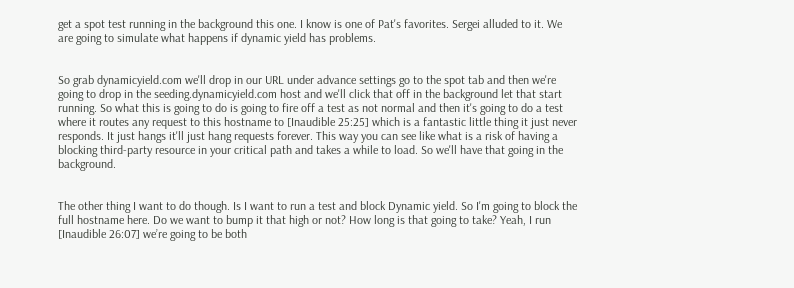get a spot test running in the background this one. I know is one of Pat's favorites. Sergei alluded to it. We are going to simulate what happens if dynamic yield has problems.


So grab dynamicyield.com we'll drop in our URL under advance settings go to the spot tab and then we're going to drop in the seeding.dynamicyield.com host and we'll click that off in the background let that start running. So what this is going to do is going to fire off a test as not normal and then it's going to do a test where it routes any request to this hostname to [Inaudible 25:25] which is a fantastic little thing it just never responds. It just hangs it'll just hang requests forever. This way you can see like what is a risk of having a blocking third-party resource in your critical path and takes a while to load. So we'll have that going in the background.


The other thing I want to do though. Is I want to run a test and block Dynamic yield. So I'm going to block the full hostname here. Do we want to bump it that high or not? How long is that going to take? Yeah, I run [Inaudible 26:07] we’re going to be both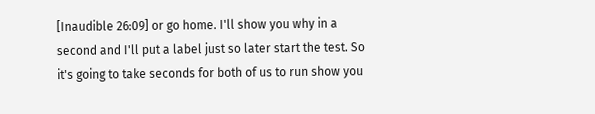[Inaudible 26:09] or go home. I'll show you why in a second and I'll put a label just so later start the test. So it's going to take seconds for both of us to run show you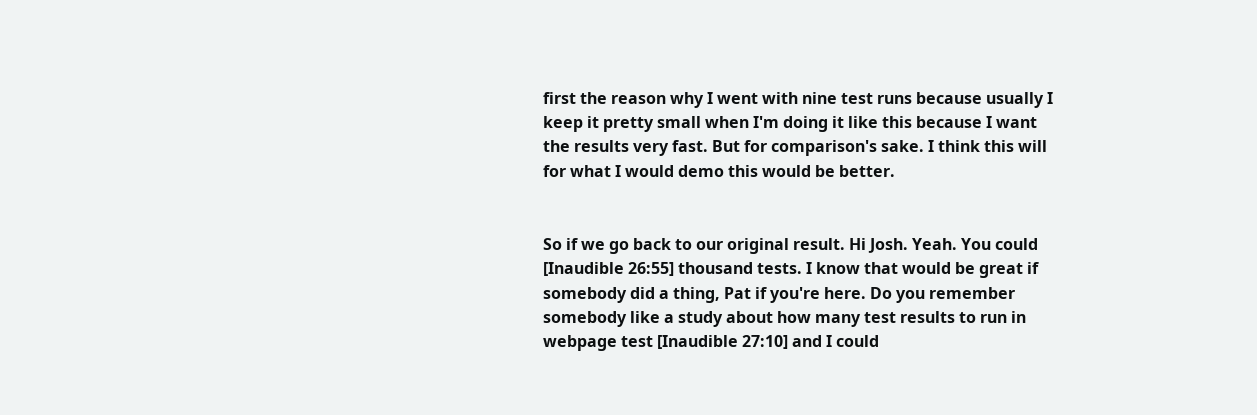first the reason why I went with nine test runs because usually I keep it pretty small when I'm doing it like this because I want the results very fast. But for comparison's sake. I think this will for what I would demo this would be better.


So if we go back to our original result. Hi Josh. Yeah. You could [Inaudible 26:55] thousand tests. I know that would be great if somebody did a thing, Pat if you're here. Do you remember somebody like a study about how many test results to run in webpage test [Inaudible 27:10] and I could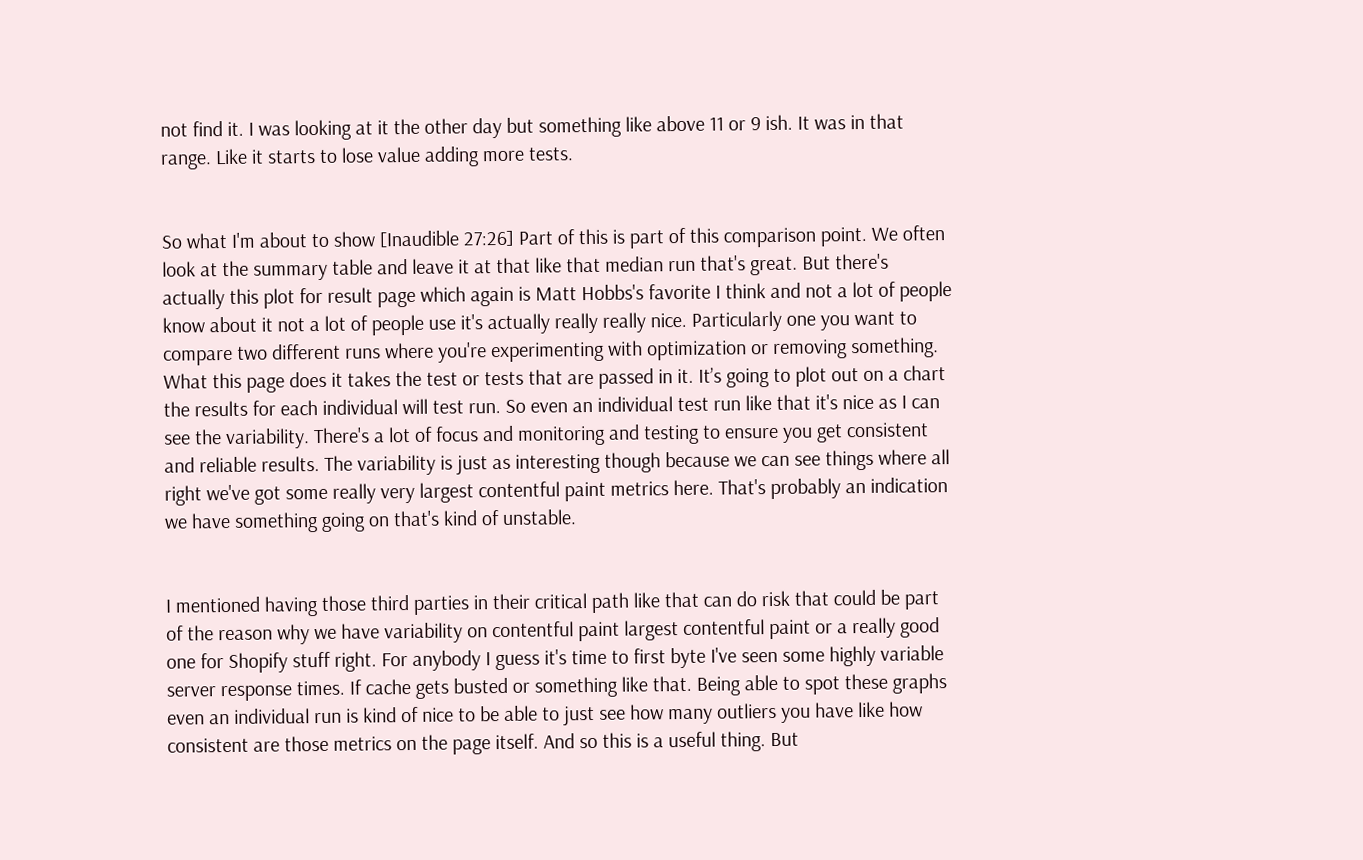not find it. I was looking at it the other day but something like above 11 or 9 ish. It was in that range. Like it starts to lose value adding more tests.


So what I'm about to show [Inaudible 27:26] Part of this is part of this comparison point. We often look at the summary table and leave it at that like that median run that's great. But there's actually this plot for result page which again is Matt Hobbs's favorite I think and not a lot of people know about it not a lot of people use it's actually really really nice. Particularly one you want to compare two different runs where you're experimenting with optimization or removing something. What this page does it takes the test or tests that are passed in it. It’s going to plot out on a chart the results for each individual will test run. So even an individual test run like that it's nice as I can see the variability. There's a lot of focus and monitoring and testing to ensure you get consistent and reliable results. The variability is just as interesting though because we can see things where all right we've got some really very largest contentful paint metrics here. That's probably an indication we have something going on that's kind of unstable.


I mentioned having those third parties in their critical path like that can do risk that could be part of the reason why we have variability on contentful paint largest contentful paint or a really good one for Shopify stuff right. For anybody I guess it's time to first byte I've seen some highly variable server response times. If cache gets busted or something like that. Being able to spot these graphs even an individual run is kind of nice to be able to just see how many outliers you have like how consistent are those metrics on the page itself. And so this is a useful thing. But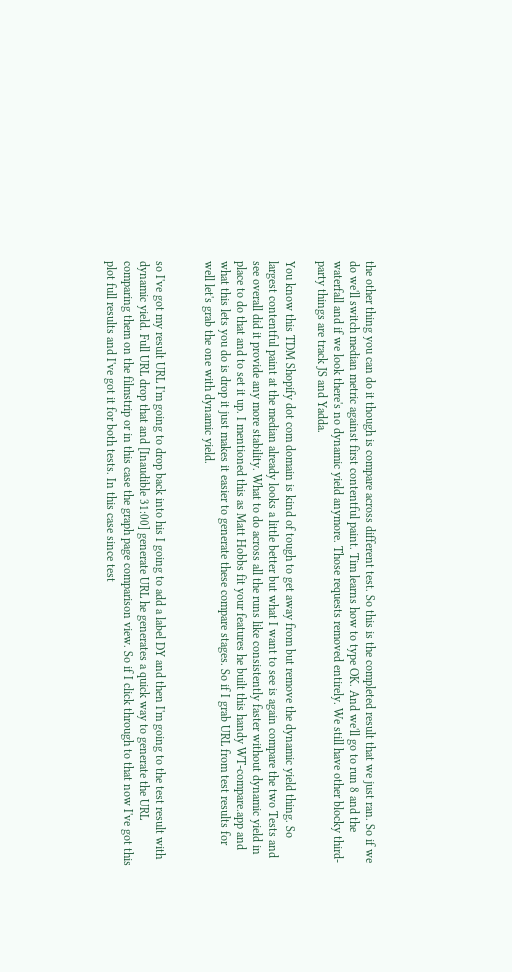the other thing you can do it though is compare across different test. So this is the completed result that we just ran. So if we do we'll switch median metric against first contentful paint. Tim learns how to type OK. And we'll go to run 8 and the waterfall and if we look there's no dynamic yield anymore. Those requests removed entirely. We still have other blocky third-party things are track JS and Yadda.

You know this TDM Shopify dot com domain is kind of tough to get away from but remove the dynamic yield thing. So largest contentful paint at the median already looks a little better but what I want to see is again compare the two Tests and see overall did it provide any more stability. What to do across all the runs like consistently faster without dynamic yield in place to do that and to set it up. I mentioned this as Matt Hobbs fit your features he built this handy WT-compare.app and what this lets you do is drop it just makes it easier to generate these compare stages. So if I grab URL from test results for well let's grab the one with dynamic yield.


so I've got my result URL I'm going to drop back into his I going to add a label DY and then I'm going to the test result with dynamic yield. Full URL drop that and [Inaudible 31:00] generate URL he generates a quick way to generate the URL comparing them on the filmstrip or in this case the graph page comparison view. So if I click through to that now I've got this plot full results and I've got it for both tests. In this case since test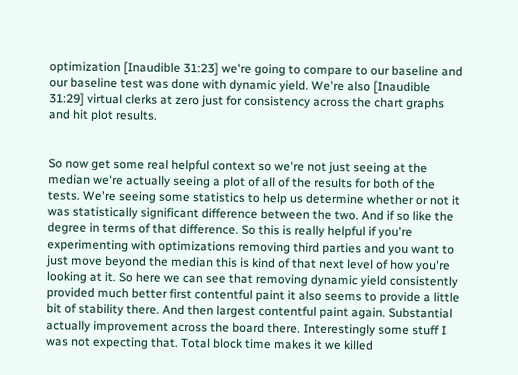optimization [Inaudible 31:23] we're going to compare to our baseline and our baseline test was done with dynamic yield. We're also [Inaudible 31:29] virtual clerks at zero just for consistency across the chart graphs and hit plot results.


So now get some real helpful context so we're not just seeing at the median we're actually seeing a plot of all of the results for both of the tests. We're seeing some statistics to help us determine whether or not it was statistically significant difference between the two. And if so like the degree in terms of that difference. So this is really helpful if you're experimenting with optimizations removing third parties and you want to just move beyond the median this is kind of that next level of how you're looking at it. So here we can see that removing dynamic yield consistently provided much better first contentful paint it also seems to provide a little bit of stability there. And then largest contentful paint again. Substantial actually improvement across the board there. Interestingly some stuff I was not expecting that. Total block time makes it we killed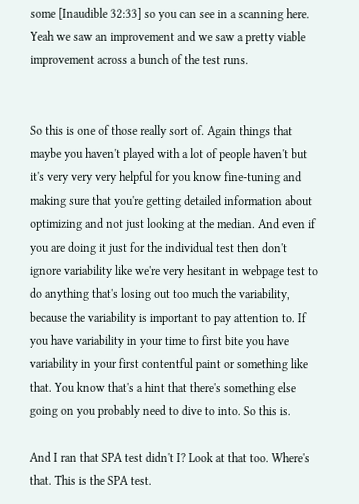some [Inaudible 32:33] so you can see in a scanning here. Yeah we saw an improvement and we saw a pretty viable improvement across a bunch of the test runs.


So this is one of those really sort of. Again things that maybe you haven't played with a lot of people haven't but it's very very very helpful for you know fine-tuning and making sure that you're getting detailed information about optimizing and not just looking at the median. And even if you are doing it just for the individual test then don't ignore variability like we're very hesitant in webpage test to do anything that's losing out too much the variability, because the variability is important to pay attention to. If you have variability in your time to first bite you have variability in your first contentful paint or something like that. You know that's a hint that there's something else going on you probably need to dive to into. So this is.

And I ran that SPA test didn't I? Look at that too. Where's that. This is the SPA test.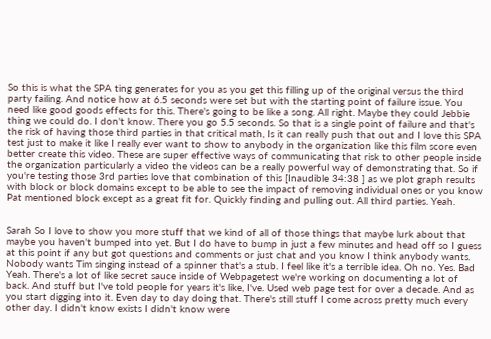So this is what the SPA ting generates for you as you get this filling up of the original versus the third party failing. And notice how at 6.5 seconds were set but with the starting point of failure issue. You need like good goods effects for this. There's going to be like a song. All right. Maybe they could Jebbie thing we could do. I don't know. There you go 5.5 seconds. So that is a single point of failure and that's the risk of having those third parties in that critical math, Is it can really push that out and I love this SPA  test just to make it like I really ever want to show to anybody in the organization like this film score even better create this video. These are super effective ways of communicating that risk to other people inside the organization particularly a video the videos can be a really powerful way of demonstrating that. So if you're testing those 3rd parties love that combination of this [Inaudible 34:38 ] as we plot graph results with block or block domains except to be able to see the impact of removing individual ones or you know Pat mentioned block except as a great fit for. Quickly finding and pulling out. All third parties. Yeah.


Sarah So I love to show you more stuff that we kind of all of those things that maybe lurk about that maybe you haven't bumped into yet. But I do have to bump in just a few minutes and head off so I guess at this point if any but got questions and comments or just chat and you know I think anybody wants. Nobody wants Tim singing instead of a spinner that's a stub. I feel like it's a terrible idea. Oh no. Yes. Bad Yeah. There's a lot of like secret sauce inside of Webpagetest we're working on documenting a lot of back. And stuff but I've told people for years it's like, I've. Used web page test for over a decade. And as you start digging into it. Even day to day doing that. There's still stuff I come across pretty much every other day. I didn't know exists I didn't know were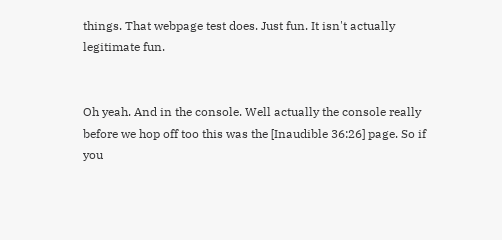things. That webpage test does. Just fun. It isn't actually legitimate fun.


Oh yeah. And in the console. Well actually the console really before we hop off too this was the [Inaudible 36:26] page. So if you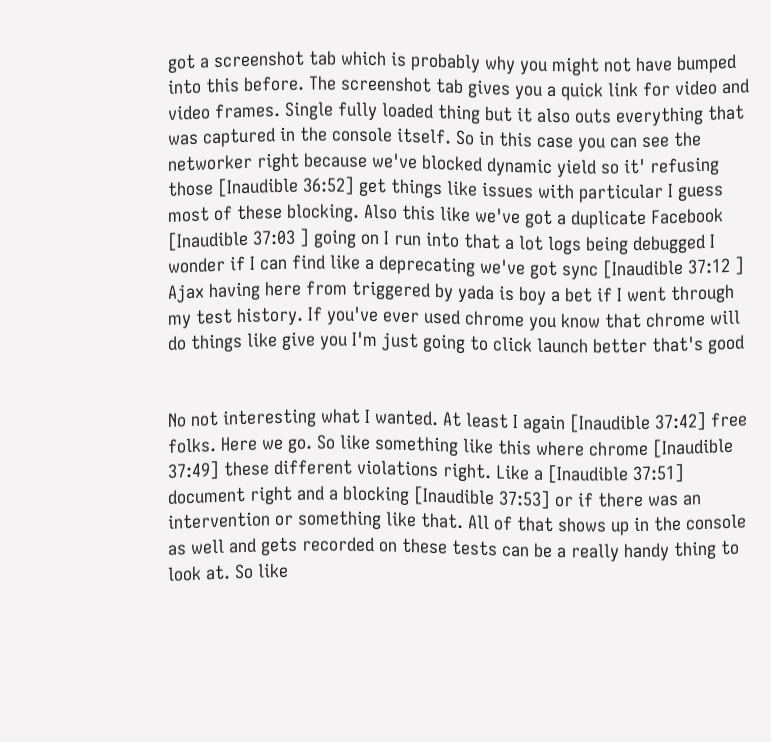got a screenshot tab which is probably why you might not have bumped into this before. The screenshot tab gives you a quick link for video and video frames. Single fully loaded thing but it also outs everything that was captured in the console itself. So in this case you can see the networker right because we've blocked dynamic yield so it' refusing those [Inaudible 36:52] get things like issues with particular I guess most of these blocking. Also this like we've got a duplicate Facebook [Inaudible 37:03 ] going on I run into that a lot logs being debugged I wonder if I can find like a deprecating we've got sync [Inaudible 37:12 ] Ajax having here from triggered by yada is boy a bet if I went through my test history. If you've ever used chrome you know that chrome will do things like give you I'm just going to click launch better that's good


No not interesting what I wanted. At least I again [Inaudible 37:42] free folks. Here we go. So like something like this where chrome [Inaudible 37:49] these different violations right. Like a [Inaudible 37:51] document right and a blocking [Inaudible 37:53] or if there was an intervention or something like that. All of that shows up in the console as well and gets recorded on these tests can be a really handy thing to look at. So like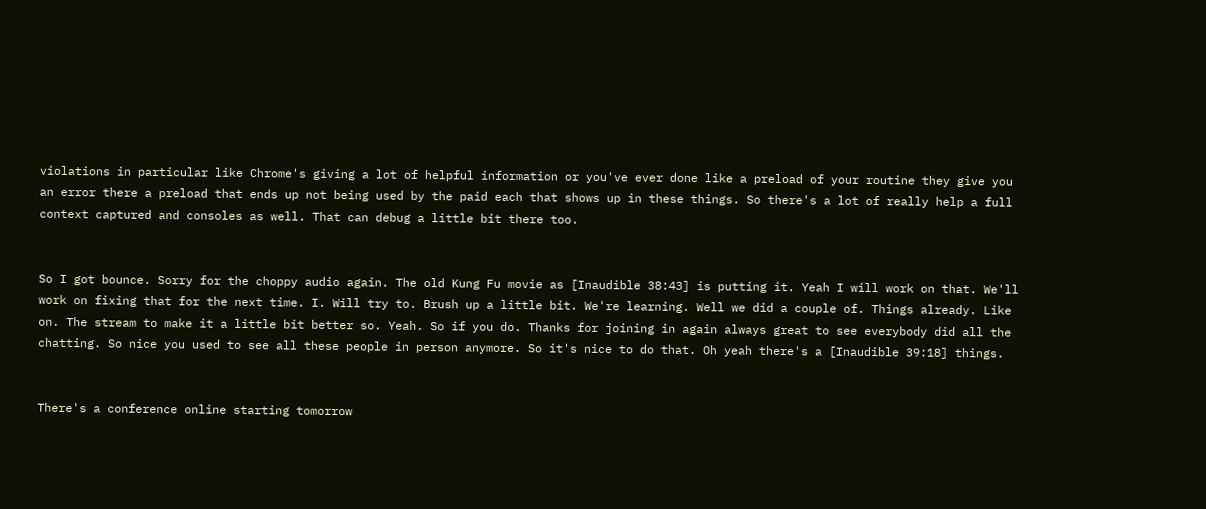violations in particular like Chrome's giving a lot of helpful information or you've ever done like a preload of your routine they give you an error there a preload that ends up not being used by the paid each that shows up in these things. So there's a lot of really help a full context captured and consoles as well. That can debug a little bit there too.


So I got bounce. Sorry for the choppy audio again. The old Kung Fu movie as [Inaudible 38:43] is putting it. Yeah I will work on that. We'll work on fixing that for the next time. I. Will try to. Brush up a little bit. We're learning. Well we did a couple of. Things already. Like on. The stream to make it a little bit better so. Yeah. So if you do. Thanks for joining in again always great to see everybody did all the chatting. So nice you used to see all these people in person anymore. So it's nice to do that. Oh yeah there's a [Inaudible 39:18] things.


There's a conference online starting tomorrow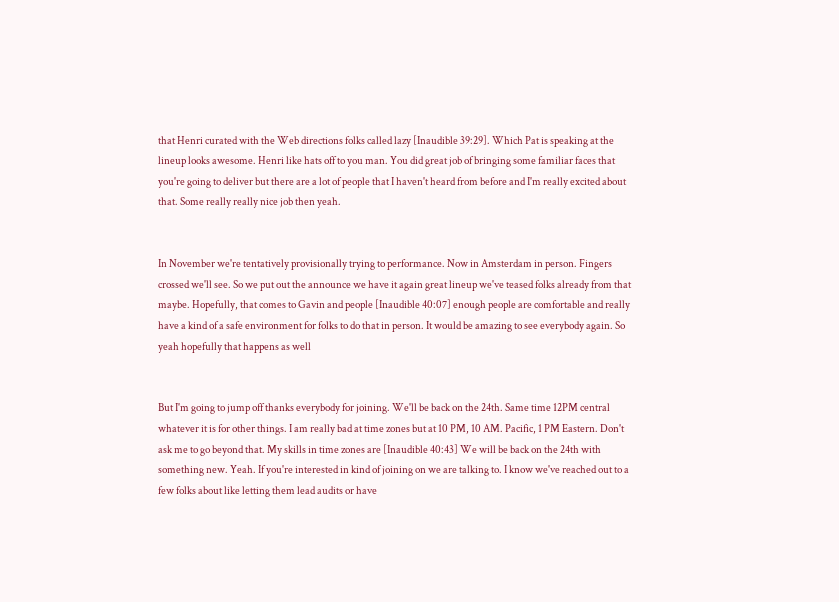that Henri curated with the Web directions folks called lazy [Inaudible 39:29]. Which Pat is speaking at the lineup looks awesome. Henri like hats off to you man. You did great job of bringing some familiar faces that you're going to deliver but there are a lot of people that I haven't heard from before and I'm really excited about that. Some really really nice job then yeah.


In November we're tentatively provisionally trying to performance. Now in Amsterdam in person. Fingers crossed we'll see. So we put out the announce we have it again great lineup we've teased folks already from that maybe. Hopefully, that comes to Gavin and people [Inaudible 40:07] enough people are comfortable and really have a kind of a safe environment for folks to do that in person. It would be amazing to see everybody again. So yeah hopefully that happens as well


But I'm going to jump off thanks everybody for joining. We'll be back on the 24th. Same time 12PM central whatever it is for other things. I am really bad at time zones but at 10 PM, 10 AM. Pacific, 1 PM Eastern. Don't ask me to go beyond that. My skills in time zones are [Inaudible 40:43] We will be back on the 24th with something new. Yeah. If you're interested in kind of joining on we are talking to. I know we've reached out to a few folks about like letting them lead audits or have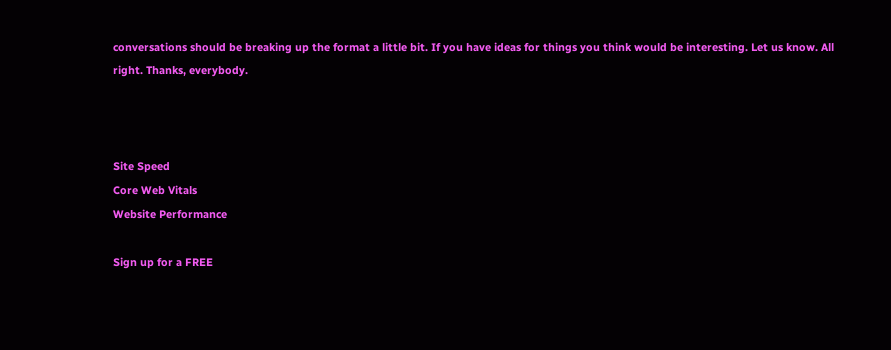conversations should be breaking up the format a little bit. If you have ideas for things you think would be interesting. Let us know. All right. Thanks, everybody.



Site Speed
Core Web Vitals
Website Performance

Sign up for a FREE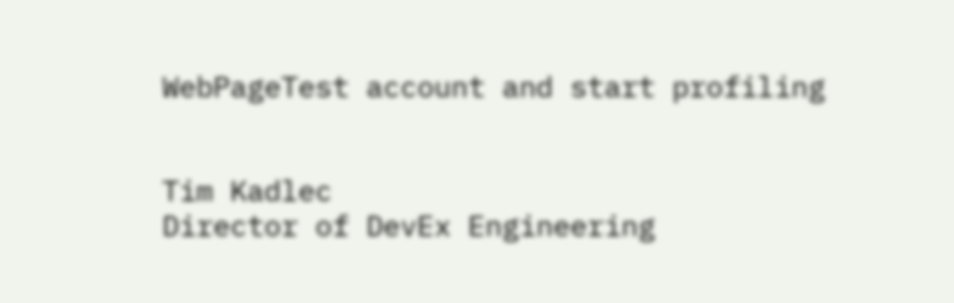WebPageTest account and start profiling


Tim Kadlec
Director of DevEx Engineering